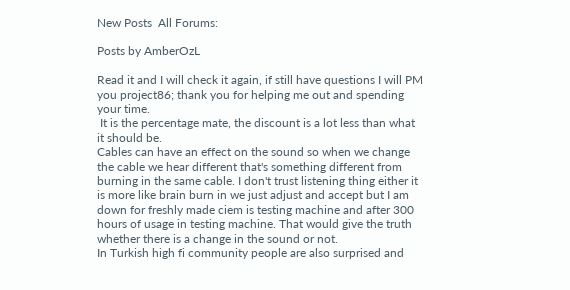New Posts  All Forums:

Posts by AmberOzL

Read it and I will check it again, if still have questions I will PM you project86; thank you for helping me out and spending your time.
 It is the percentage mate, the discount is a lot less than what it should be.
Cables can have an effect on the sound so when we change the cable we hear different that's something different from burning in the same cable. I don't trust listening thing either it is more like brain burn in we just adjust and accept but I am down for freshly made ciem is testing machine and after 300 hours of usage in testing machine. That would give the truth whether there is a change in the sound or not.
In Turkish high fi community people are also surprised and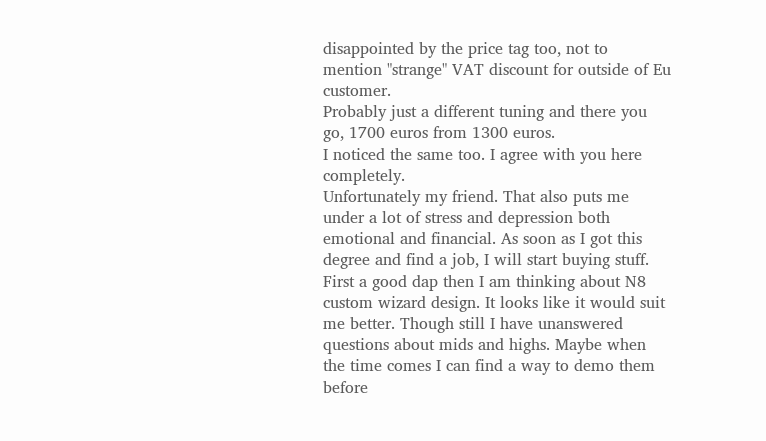disappointed by the price tag too, not to mention "strange" VAT discount for outside of Eu customer.
Probably just a different tuning and there you go, 1700 euros from 1300 euros.
I noticed the same too. I agree with you here completely.
Unfortunately my friend. That also puts me under a lot of stress and depression both emotional and financial. As soon as I got this degree and find a job, I will start buying stuff. First a good dap then I am thinking about N8 custom wizard design. It looks like it would suit me better. Though still I have unanswered questions about mids and highs. Maybe when the time comes I can find a way to demo them before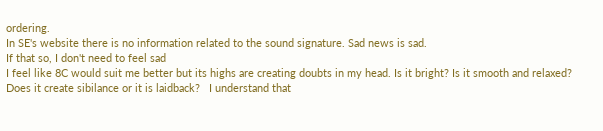ordering.
In SE's website there is no information related to the sound signature. Sad news is sad.
If that so, I don't need to feel sad
I feel like 8C would suit me better but its highs are creating doubts in my head. Is it bright? Is it smooth and relaxed? Does it create sibilance or it is laidback?   I understand that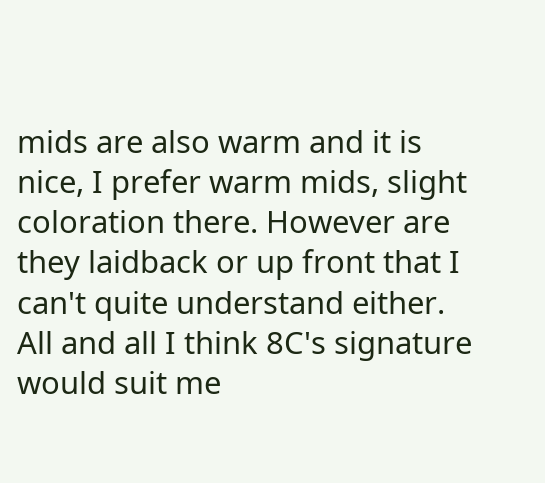mids are also warm and it is nice, I prefer warm mids, slight coloration there. However are they laidback or up front that I can't quite understand either.   All and all I think 8C's signature would suit me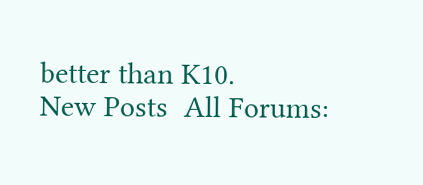better than K10.
New Posts  All Forums: